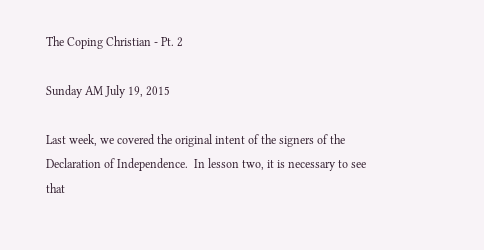The Coping Christian - Pt. 2

Sunday AM July 19, 2015

Last week, we covered the original intent of the signers of the Declaration of Independence.  In lesson two, it is necessary to see that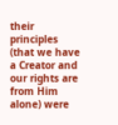their principles (that we have a Creator and our rights are from Him alone) were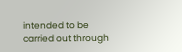intended to be carried out through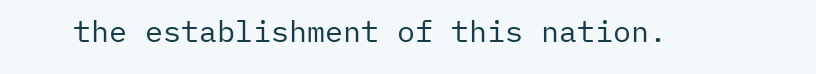the establishment of this nation.